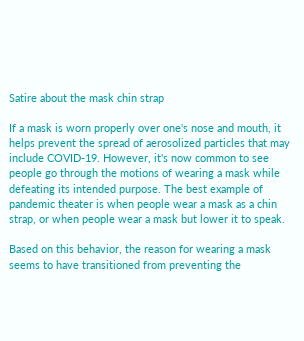Satire about the mask chin strap

If a mask is worn properly over one's nose and mouth, it helps prevent the spread of aerosolized particles that may include COVID-19. However, it's now common to see people go through the motions of wearing a mask while defeating its intended purpose. The best example of pandemic theater is when people wear a mask as a chin strap, or when people wear a mask but lower it to speak.

Based on this behavior, the reason for wearing a mask seems to have transitioned from preventing the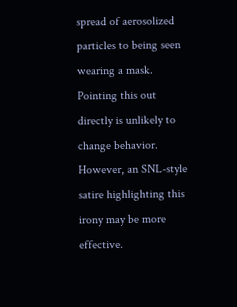spread of aerosolized particles to being seen wearing a mask. Pointing this out directly is unlikely to change behavior. However, an SNL-style satire highlighting this irony may be more effective.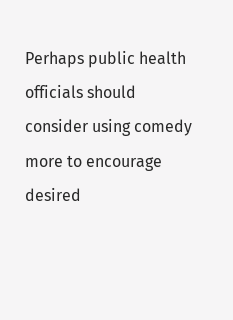Perhaps public health officials should consider using comedy more to encourage desired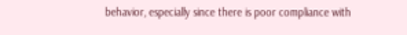behavior, especially since there is poor compliance with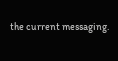the current messaging.